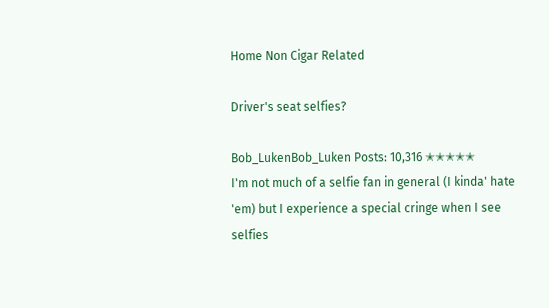Home Non Cigar Related

Driver's seat selfies?

Bob_LukenBob_Luken Posts: 10,316 ✭✭✭✭✭
I'm not much of a selfie fan in general (I kinda' hate 'em) but I experience a special cringe when I see selfies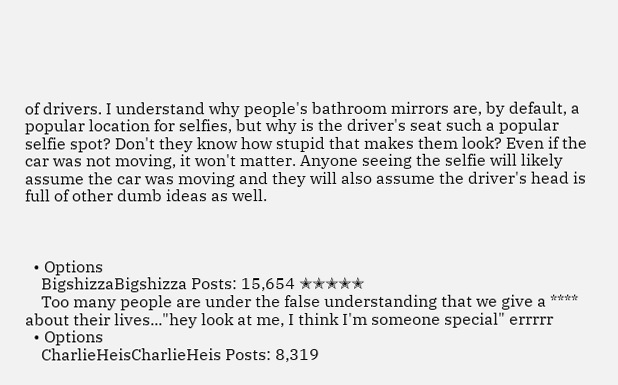of drivers. I understand why people's bathroom mirrors are, by default, a popular location for selfies, but why is the driver's seat such a popular selfie spot? Don't they know how stupid that makes them look? Even if the car was not moving, it won't matter. Anyone seeing the selfie will likely assume the car was moving and they will also assume the driver's head is full of other dumb ideas as well.



  • Options
    BigshizzaBigshizza Posts: 15,654 ✭✭✭✭✭
    Too many people are under the false understanding that we give a **** about their lives..."hey look at me, I think I'm someone special" errrrr
  • Options
    CharlieHeisCharlieHeis Posts: 8,319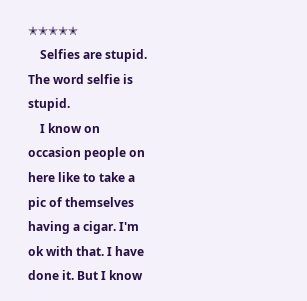✭✭✭✭✭
    Selfies are stupid. The word selfie is stupid.
    I know on occasion people on here like to take a pic of themselves having a cigar. I'm ok with that. I have done it. But I know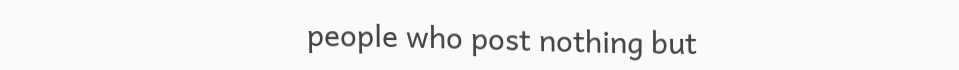people who post nothing but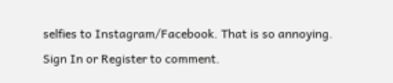selfies to Instagram/Facebook. That is so annoying.
Sign In or Register to comment.